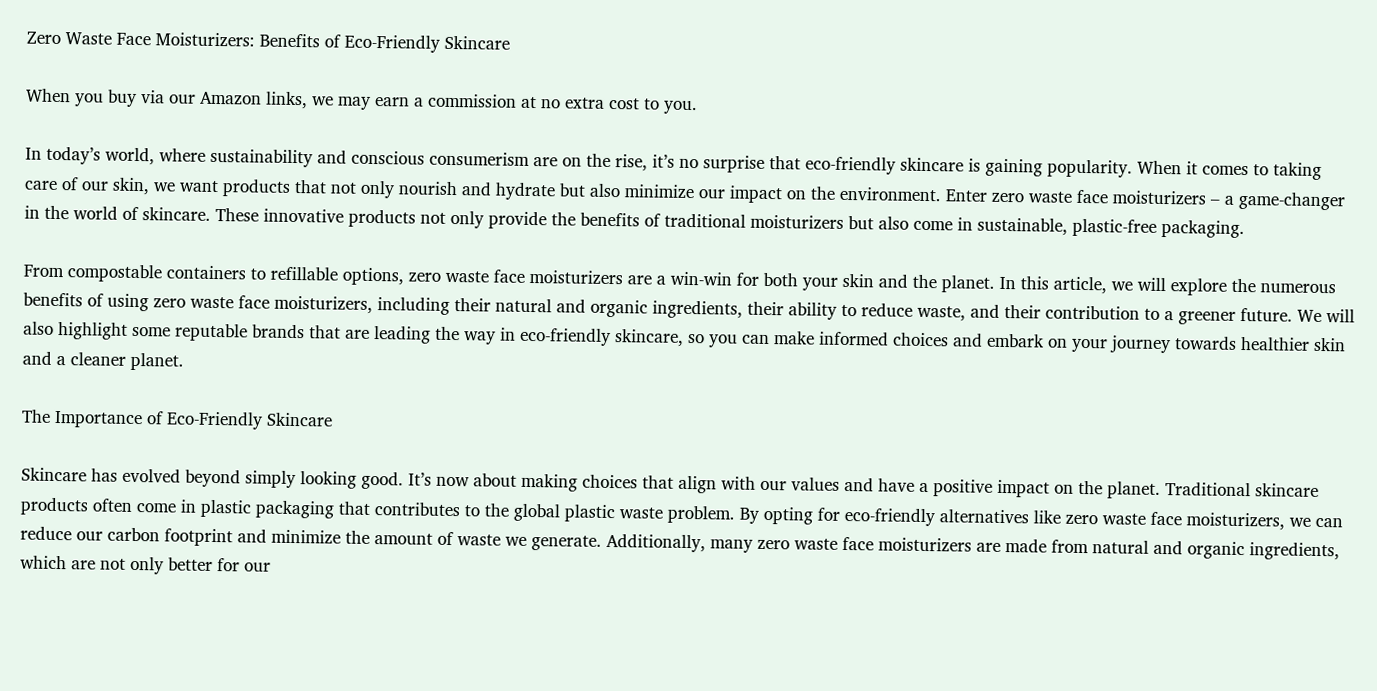Zero Waste Face Moisturizers: Benefits of Eco-Friendly Skincare

When you buy via our Amazon links, we may earn a commission at no extra cost to you.

In today’s world, where sustainability and conscious consumerism are on the rise, it’s no surprise that eco-friendly skincare is gaining popularity. When it comes to taking care of our skin, we want products that not only nourish and hydrate but also minimize our impact on the environment. Enter zero waste face moisturizers – a game-changer in the world of skincare. These innovative products not only provide the benefits of traditional moisturizers but also come in sustainable, plastic-free packaging.

From compostable containers to refillable options, zero waste face moisturizers are a win-win for both your skin and the planet. In this article, we will explore the numerous benefits of using zero waste face moisturizers, including their natural and organic ingredients, their ability to reduce waste, and their contribution to a greener future. We will also highlight some reputable brands that are leading the way in eco-friendly skincare, so you can make informed choices and embark on your journey towards healthier skin and a cleaner planet.

The Importance of Eco-Friendly Skincare

Skincare has evolved beyond simply looking good. It’s now about making choices that align with our values and have a positive impact on the planet. Traditional skincare products often come in plastic packaging that contributes to the global plastic waste problem. By opting for eco-friendly alternatives like zero waste face moisturizers, we can reduce our carbon footprint and minimize the amount of waste we generate. Additionally, many zero waste face moisturizers are made from natural and organic ingredients, which are not only better for our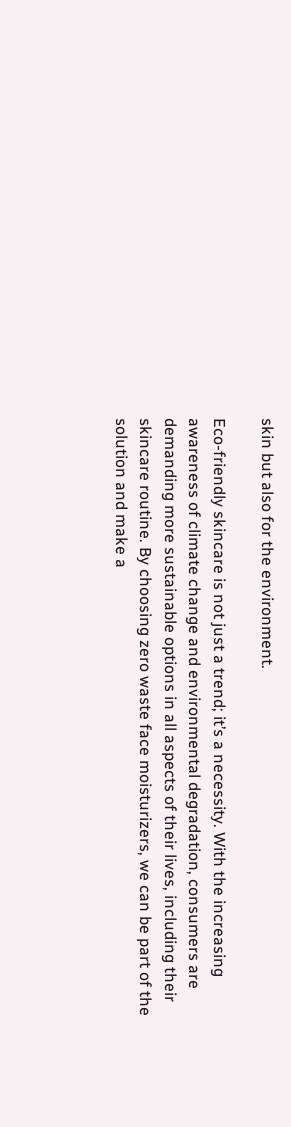skin but also for the environment.

Eco-friendly skincare is not just a trend; it’s a necessity. With the increasing awareness of climate change and environmental degradation, consumers are demanding more sustainable options in all aspects of their lives, including their skincare routine. By choosing zero waste face moisturizers, we can be part of the solution and make a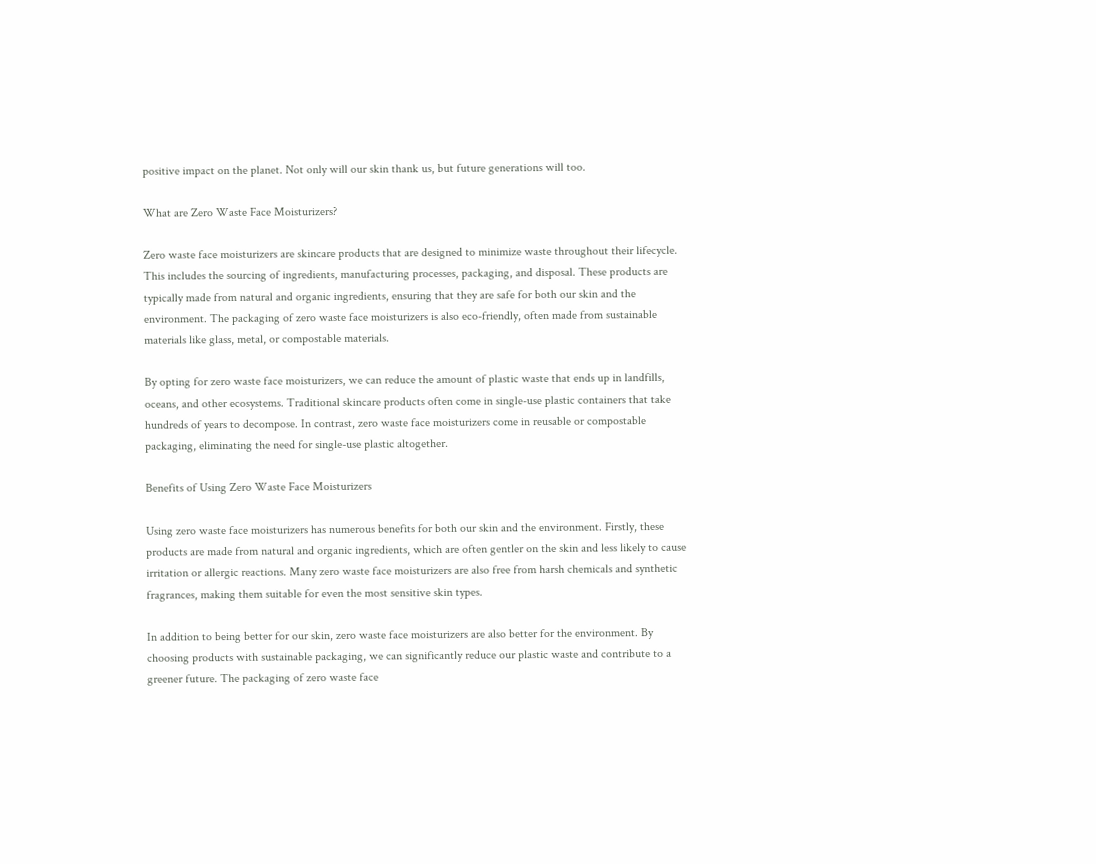positive impact on the planet. Not only will our skin thank us, but future generations will too.

What are Zero Waste Face Moisturizers?

Zero waste face moisturizers are skincare products that are designed to minimize waste throughout their lifecycle. This includes the sourcing of ingredients, manufacturing processes, packaging, and disposal. These products are typically made from natural and organic ingredients, ensuring that they are safe for both our skin and the environment. The packaging of zero waste face moisturizers is also eco-friendly, often made from sustainable materials like glass, metal, or compostable materials.

By opting for zero waste face moisturizers, we can reduce the amount of plastic waste that ends up in landfills, oceans, and other ecosystems. Traditional skincare products often come in single-use plastic containers that take hundreds of years to decompose. In contrast, zero waste face moisturizers come in reusable or compostable packaging, eliminating the need for single-use plastic altogether.

Benefits of Using Zero Waste Face Moisturizers

Using zero waste face moisturizers has numerous benefits for both our skin and the environment. Firstly, these products are made from natural and organic ingredients, which are often gentler on the skin and less likely to cause irritation or allergic reactions. Many zero waste face moisturizers are also free from harsh chemicals and synthetic fragrances, making them suitable for even the most sensitive skin types.

In addition to being better for our skin, zero waste face moisturizers are also better for the environment. By choosing products with sustainable packaging, we can significantly reduce our plastic waste and contribute to a greener future. The packaging of zero waste face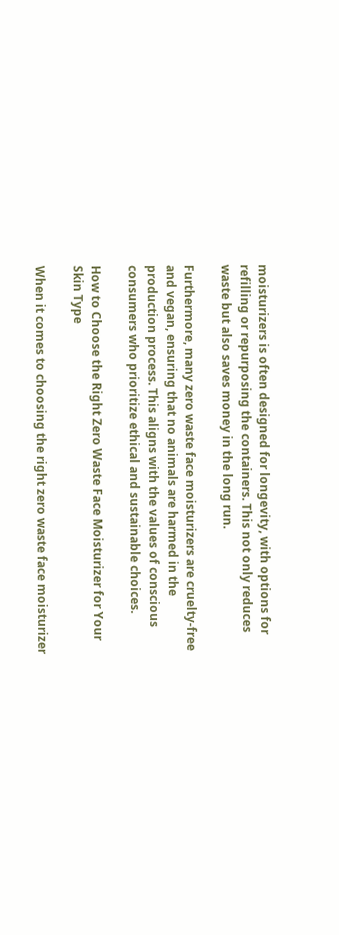moisturizers is often designed for longevity, with options for refilling or repurposing the containers. This not only reduces waste but also saves money in the long run.

Furthermore, many zero waste face moisturizers are cruelty-free and vegan, ensuring that no animals are harmed in the production process. This aligns with the values of conscious consumers who prioritize ethical and sustainable choices.

How to Choose the Right Zero Waste Face Moisturizer for Your Skin Type

When it comes to choosing the right zero waste face moisturizer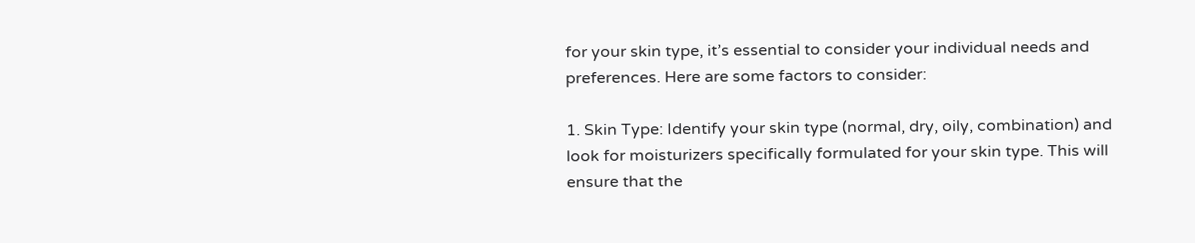for your skin type, it’s essential to consider your individual needs and preferences. Here are some factors to consider:

1. Skin Type: Identify your skin type (normal, dry, oily, combination) and look for moisturizers specifically formulated for your skin type. This will ensure that the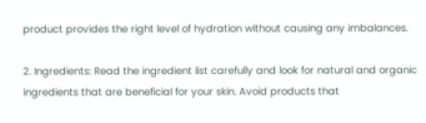product provides the right level of hydration without causing any imbalances.

2. Ingredients: Read the ingredient list carefully and look for natural and organic ingredients that are beneficial for your skin. Avoid products that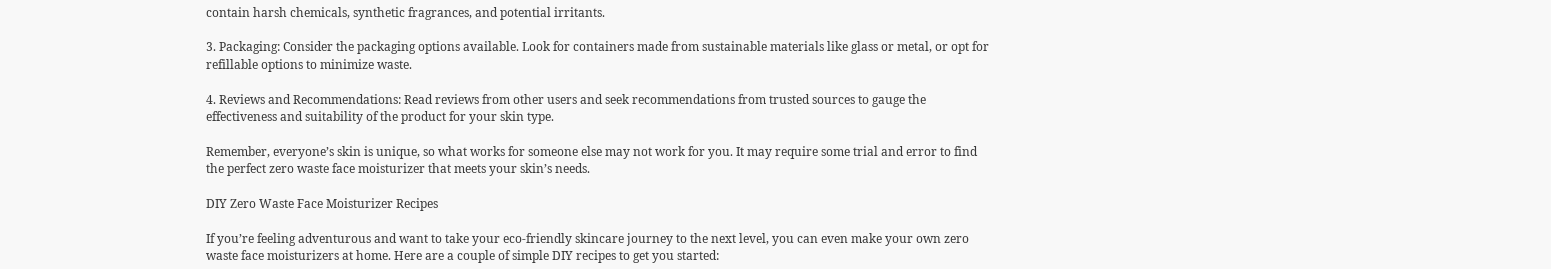contain harsh chemicals, synthetic fragrances, and potential irritants.

3. Packaging: Consider the packaging options available. Look for containers made from sustainable materials like glass or metal, or opt for refillable options to minimize waste.

4. Reviews and Recommendations: Read reviews from other users and seek recommendations from trusted sources to gauge the effectiveness and suitability of the product for your skin type.

Remember, everyone’s skin is unique, so what works for someone else may not work for you. It may require some trial and error to find the perfect zero waste face moisturizer that meets your skin’s needs.

DIY Zero Waste Face Moisturizer Recipes

If you’re feeling adventurous and want to take your eco-friendly skincare journey to the next level, you can even make your own zero waste face moisturizers at home. Here are a couple of simple DIY recipes to get you started: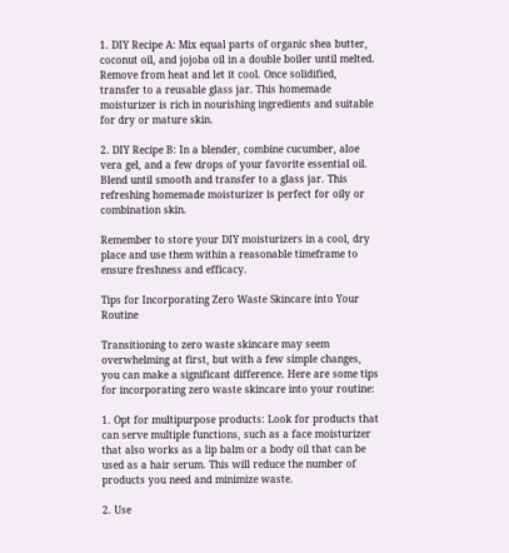1. DIY Recipe A: Mix equal parts of organic shea butter, coconut oil, and jojoba oil in a double boiler until melted. Remove from heat and let it cool. Once solidified, transfer to a reusable glass jar. This homemade moisturizer is rich in nourishing ingredients and suitable for dry or mature skin.

2. DIY Recipe B: In a blender, combine cucumber, aloe vera gel, and a few drops of your favorite essential oil. Blend until smooth and transfer to a glass jar. This refreshing homemade moisturizer is perfect for oily or combination skin.

Remember to store your DIY moisturizers in a cool, dry place and use them within a reasonable timeframe to ensure freshness and efficacy.

Tips for Incorporating Zero Waste Skincare into Your Routine

Transitioning to zero waste skincare may seem overwhelming at first, but with a few simple changes, you can make a significant difference. Here are some tips for incorporating zero waste skincare into your routine:

1. Opt for multipurpose products: Look for products that can serve multiple functions, such as a face moisturizer that also works as a lip balm or a body oil that can be used as a hair serum. This will reduce the number of products you need and minimize waste.

2. Use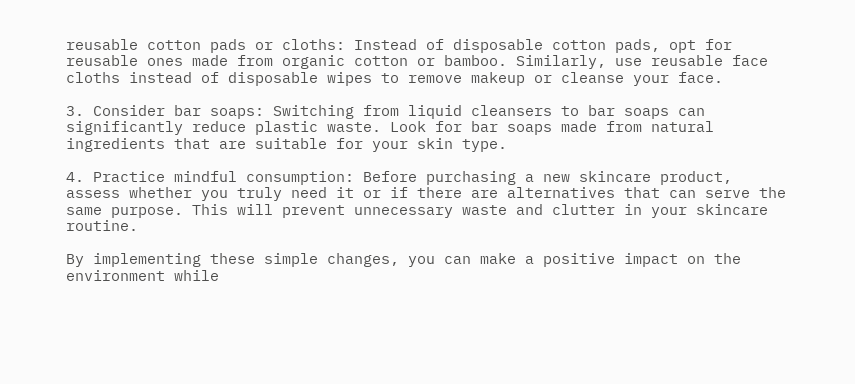reusable cotton pads or cloths: Instead of disposable cotton pads, opt for reusable ones made from organic cotton or bamboo. Similarly, use reusable face cloths instead of disposable wipes to remove makeup or cleanse your face.

3. Consider bar soaps: Switching from liquid cleansers to bar soaps can significantly reduce plastic waste. Look for bar soaps made from natural ingredients that are suitable for your skin type.

4. Practice mindful consumption: Before purchasing a new skincare product, assess whether you truly need it or if there are alternatives that can serve the same purpose. This will prevent unnecessary waste and clutter in your skincare routine.

By implementing these simple changes, you can make a positive impact on the environment while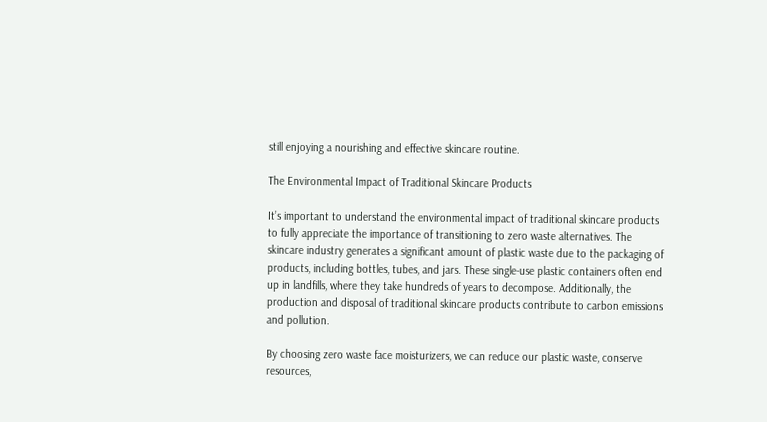still enjoying a nourishing and effective skincare routine.

The Environmental Impact of Traditional Skincare Products

It’s important to understand the environmental impact of traditional skincare products to fully appreciate the importance of transitioning to zero waste alternatives. The skincare industry generates a significant amount of plastic waste due to the packaging of products, including bottles, tubes, and jars. These single-use plastic containers often end up in landfills, where they take hundreds of years to decompose. Additionally, the production and disposal of traditional skincare products contribute to carbon emissions and pollution.

By choosing zero waste face moisturizers, we can reduce our plastic waste, conserve resources,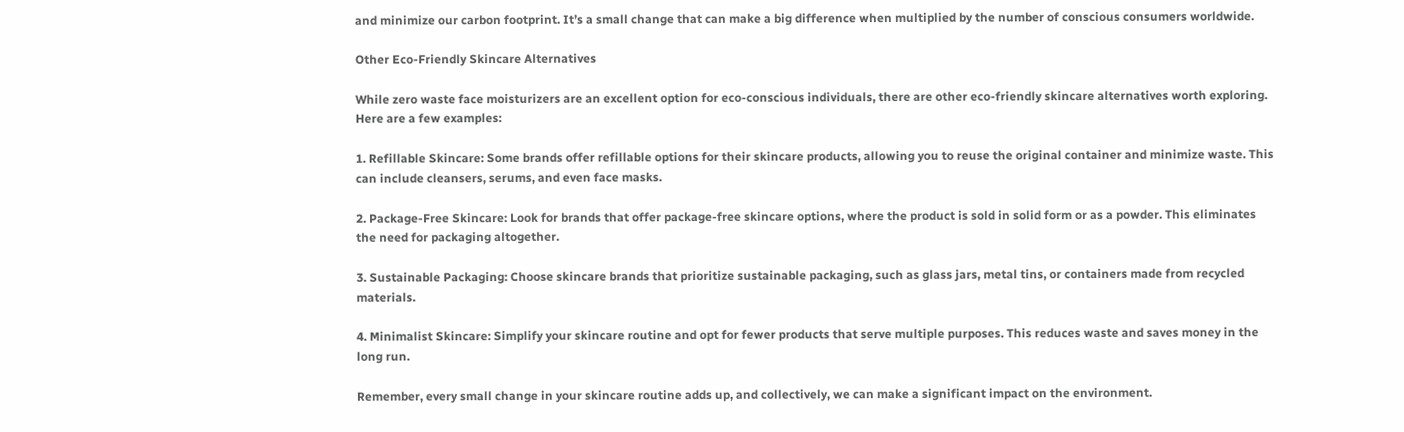and minimize our carbon footprint. It’s a small change that can make a big difference when multiplied by the number of conscious consumers worldwide.

Other Eco-Friendly Skincare Alternatives

While zero waste face moisturizers are an excellent option for eco-conscious individuals, there are other eco-friendly skincare alternatives worth exploring. Here are a few examples:

1. Refillable Skincare: Some brands offer refillable options for their skincare products, allowing you to reuse the original container and minimize waste. This can include cleansers, serums, and even face masks.

2. Package-Free Skincare: Look for brands that offer package-free skincare options, where the product is sold in solid form or as a powder. This eliminates the need for packaging altogether.

3. Sustainable Packaging: Choose skincare brands that prioritize sustainable packaging, such as glass jars, metal tins, or containers made from recycled materials.

4. Minimalist Skincare: Simplify your skincare routine and opt for fewer products that serve multiple purposes. This reduces waste and saves money in the long run.

Remember, every small change in your skincare routine adds up, and collectively, we can make a significant impact on the environment.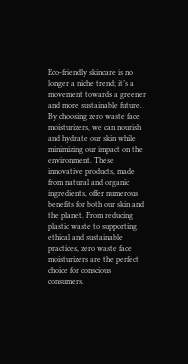Eco-friendly skincare is no longer a niche trend; it’s a movement towards a greener and more sustainable future. By choosing zero waste face moisturizers, we can nourish and hydrate our skin while minimizing our impact on the environment. These innovative products, made from natural and organic ingredients, offer numerous benefits for both our skin and the planet. From reducing plastic waste to supporting ethical and sustainable practices, zero waste face moisturizers are the perfect choice for conscious consumers.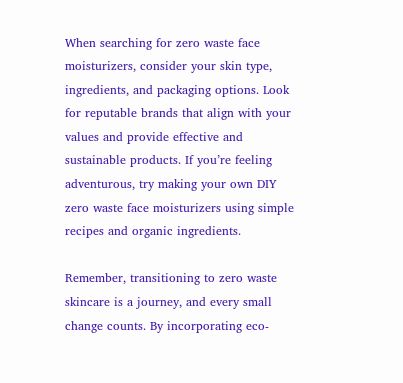When searching for zero waste face moisturizers, consider your skin type, ingredients, and packaging options. Look for reputable brands that align with your values and provide effective and sustainable products. If you’re feeling adventurous, try making your own DIY zero waste face moisturizers using simple recipes and organic ingredients.

Remember, transitioning to zero waste skincare is a journey, and every small change counts. By incorporating eco-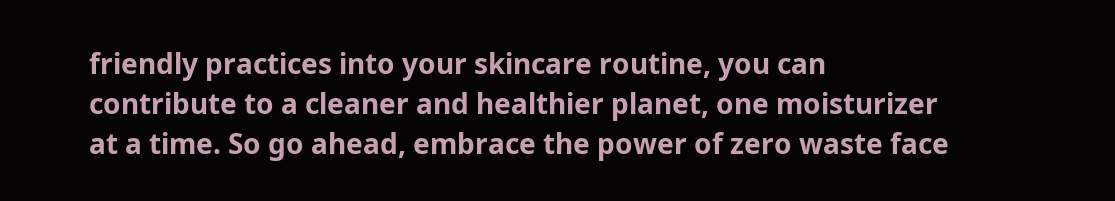friendly practices into your skincare routine, you can contribute to a cleaner and healthier planet, one moisturizer at a time. So go ahead, embrace the power of zero waste face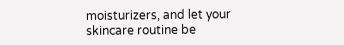moisturizers, and let your skincare routine be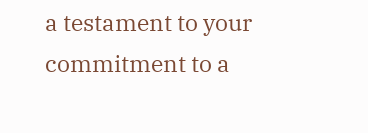a testament to your commitment to a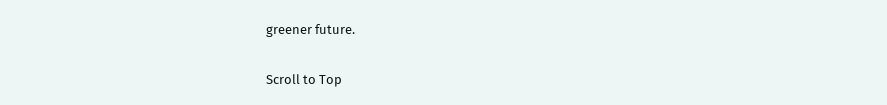greener future.

Scroll to Top